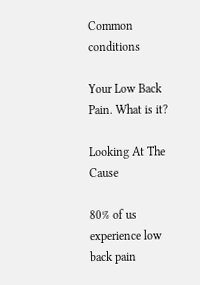Common conditions

Your Low Back Pain. What is it?

Looking At The Cause

80% of us experience low back pain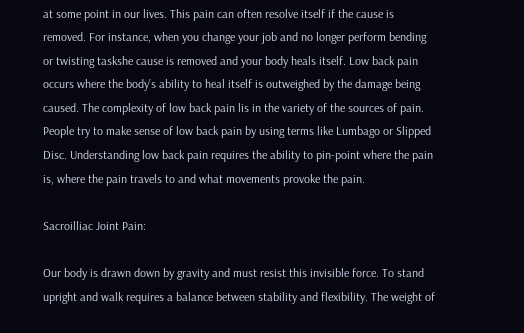at some point in our lives. This pain can often resolve itself if the cause is removed. For instance, when you change your job and no longer perform bending or twisting taskshe cause is removed and your body heals itself. Low back pain occurs where the body’s ability to heal itself is outweighed by the damage being caused. The complexity of low back pain lis in the variety of the sources of pain. People try to make sense of low back pain by using terms like Lumbago or Slipped Disc. Understanding low back pain requires the ability to pin-point where the pain is, where the pain travels to and what movements provoke the pain.

Sacroilliac Joint Pain:

Our body is drawn down by gravity and must resist this invisible force. To stand upright and walk requires a balance between stability and flexibility. The weight of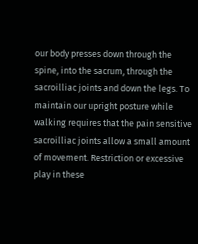our body presses down through the spine, into the sacrum, through the sacroilliac joints and down the legs. To maintain our upright posture while walking requires that the pain sensitive sacroilliac joints allow a small amount of movement. Restriction or excessive play in these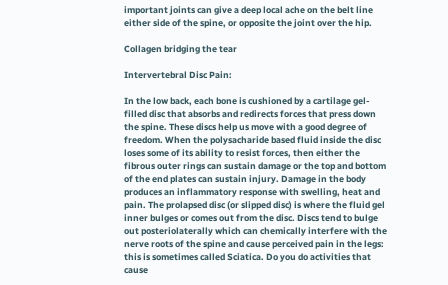important joints can give a deep local ache on the belt line either side of the spine, or opposite the joint over the hip.

Collagen bridging the tear

Intervertebral Disc Pain:

In the low back, each bone is cushioned by a cartilage gel-filled disc that absorbs and redirects forces that press down the spine. These discs help us move with a good degree of freedom. When the polysacharide based fluid inside the disc loses some of its ability to resist forces, then either the fibrous outer rings can sustain damage or the top and bottom of the end plates can sustain injury. Damage in the body produces an inflammatory response with swelling, heat and pain. The prolapsed disc (or slipped disc) is where the fluid gel inner bulges or comes out from the disc. Discs tend to bulge out posteriolaterally which can chemically interfere with the nerve roots of the spine and cause perceived pain in the legs: this is sometimes called Sciatica. Do you do activities that cause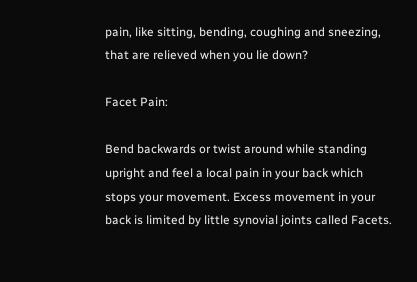pain, like sitting, bending, coughing and sneezing, that are relieved when you lie down?

Facet Pain:

Bend backwards or twist around while standing upright and feel a local pain in your back which stops your movement. Excess movement in your back is limited by little synovial joints called Facets.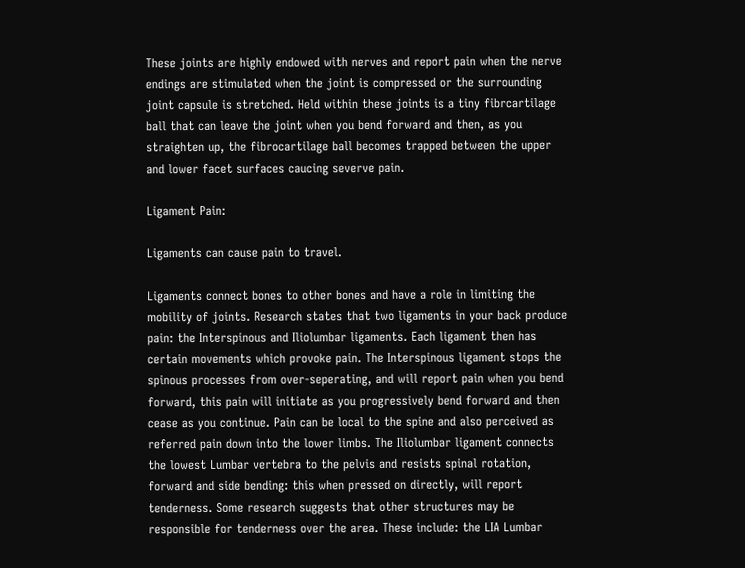These joints are highly endowed with nerves and report pain when the nerve endings are stimulated when the joint is compressed or the surrounding joint capsule is stretched. Held within these joints is a tiny fibrcartilage ball that can leave the joint when you bend forward and then, as you straighten up, the fibrocartilage ball becomes trapped between the upper and lower facet surfaces caucing severve pain.

Ligament Pain:

Ligaments can cause pain to travel.

Ligaments connect bones to other bones and have a role in limiting the mobility of joints. Research states that two ligaments in your back produce pain: the Interspinous and Iliolumbar ligaments. Each ligament then has certain movements which provoke pain. The Interspinous ligament stops the spinous processes from over-seperating, and will report pain when you bend forward, this pain will initiate as you progressively bend forward and then cease as you continue. Pain can be local to the spine and also perceived as referred pain down into the lower limbs. The Iliolumbar ligament connects the lowest Lumbar vertebra to the pelvis and resists spinal rotation, forward and side bending: this when pressed on directly, will report tenderness. Some research suggests that other structures may be responsible for tenderness over the area. These include: the LIA Lumbar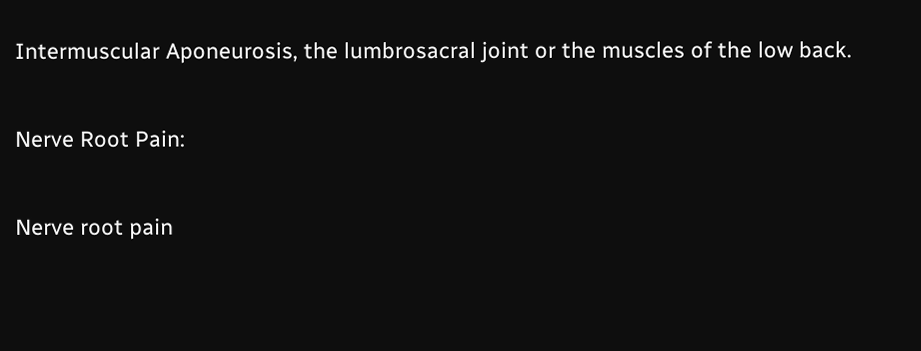Intermuscular Aponeurosis, the lumbrosacral joint or the muscles of the low back.

Nerve Root Pain:

Nerve root pain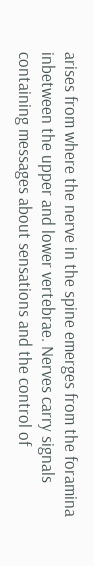arises from where the nerve in the spine emerges from the foramina inbetween the upper and lower vertebrae. Nerves carry signals containing messages about sensations and the control of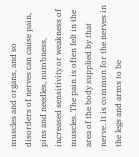muscles and organs, and so disorders of nerves can cause pain, pins and needles, numbness, increased sensitivity or weakness of muscles. The pain is often felt in the area of the body supplied by that nerve. It is common for the nerves in the legs and arms to be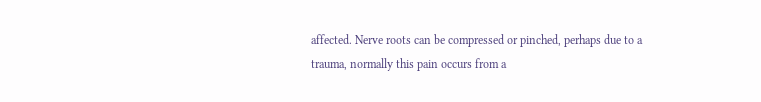affected. Nerve roots can be compressed or pinched, perhaps due to a trauma, normally this pain occurs from a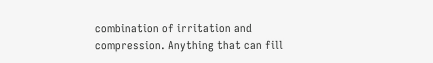combination of irritation and compression. Anything that can fill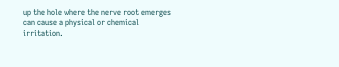up the hole where the nerve root emerges can cause a physical or chemical irritation.